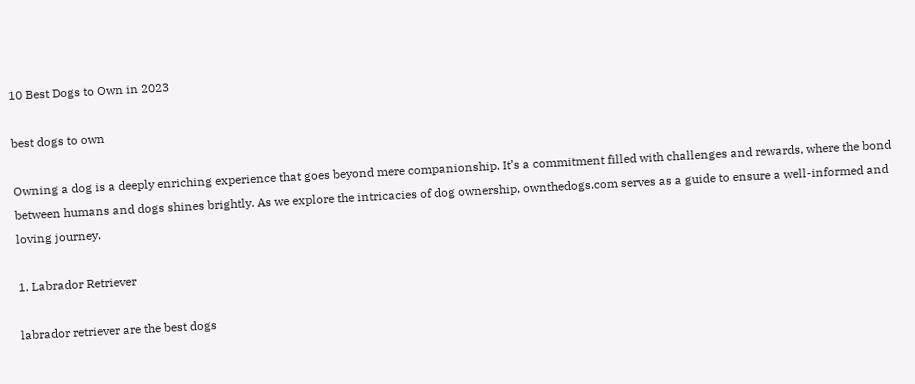10 Best Dogs to Own in 2023

best dogs to own

Owning a dog is a deeply enriching experience that goes beyond mere companionship. It’s a commitment filled with challenges and rewards, where the bond between humans and dogs shines brightly. As we explore the intricacies of dog ownership, ownthedogs.com serves as a guide to ensure a well-informed and loving journey.

1. Labrador Retriever

labrador retriever are the best dogs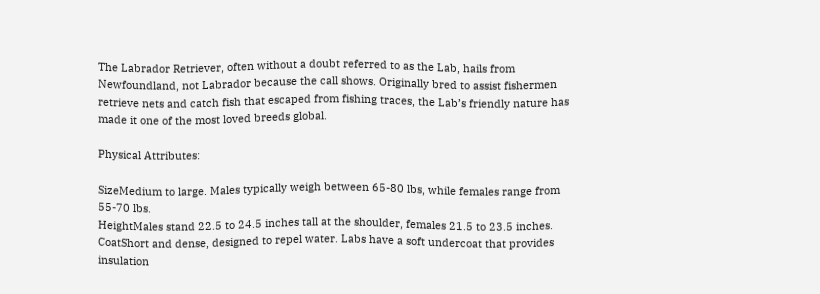The Labrador Retriever, often without a doubt referred to as the Lab, hails from Newfoundland, not Labrador because the call shows. Originally bred to assist fishermen retrieve nets and catch fish that escaped from fishing traces, the Lab’s friendly nature has made it one of the most loved breeds global.

Physical Attributes:

SizeMedium to large. Males typically weigh between 65-80 lbs, while females range from 55-70 lbs.
HeightMales stand 22.5 to 24.5 inches tall at the shoulder, females 21.5 to 23.5 inches.
CoatShort and dense, designed to repel water. Labs have a soft undercoat that provides insulation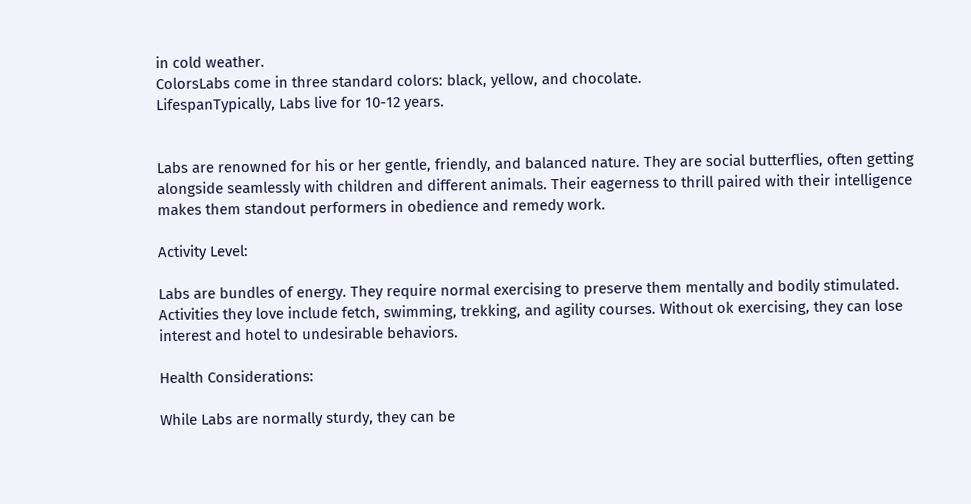in cold weather.
ColorsLabs come in three standard colors: black, yellow, and chocolate.
LifespanTypically, Labs live for 10-12 years.


Labs are renowned for his or her gentle, friendly, and balanced nature. They are social butterflies, often getting alongside seamlessly with children and different animals. Their eagerness to thrill paired with their intelligence makes them standout performers in obedience and remedy work.

Activity Level:

Labs are bundles of energy. They require normal exercising to preserve them mentally and bodily stimulated. Activities they love include fetch, swimming, trekking, and agility courses. Without ok exercising, they can lose interest and hotel to undesirable behaviors.

Health Considerations:

While Labs are normally sturdy, they can be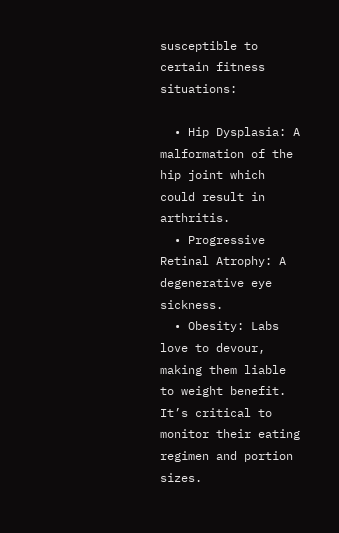susceptible to certain fitness situations:

  • Hip Dysplasia: A malformation of the hip joint which could result in arthritis.
  • Progressive Retinal Atrophy: A degenerative eye sickness.
  • Obesity: Labs love to devour, making them liable to weight benefit. It’s critical to monitor their eating regimen and portion sizes.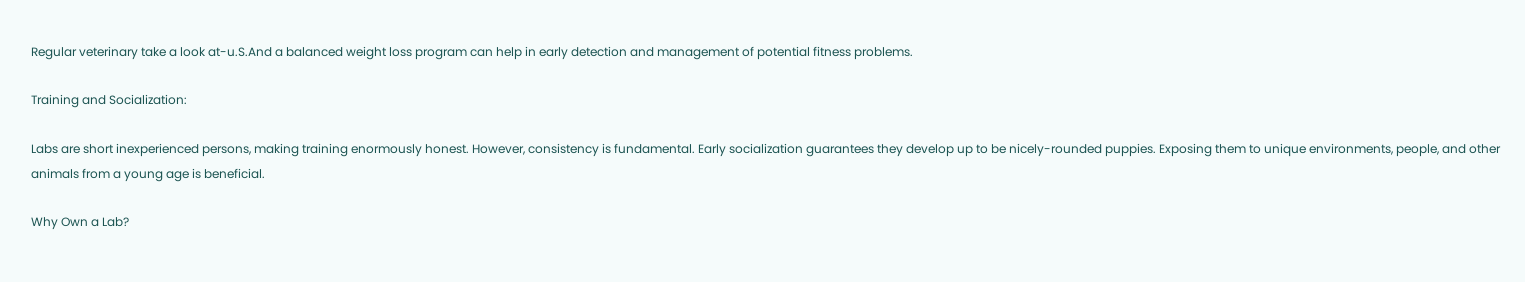Regular veterinary take a look at-u.S.And a balanced weight loss program can help in early detection and management of potential fitness problems.

Training and Socialization:

Labs are short inexperienced persons, making training enormously honest. However, consistency is fundamental. Early socialization guarantees they develop up to be nicely-rounded puppies. Exposing them to unique environments, people, and other animals from a young age is beneficial.

Why Own a Lab?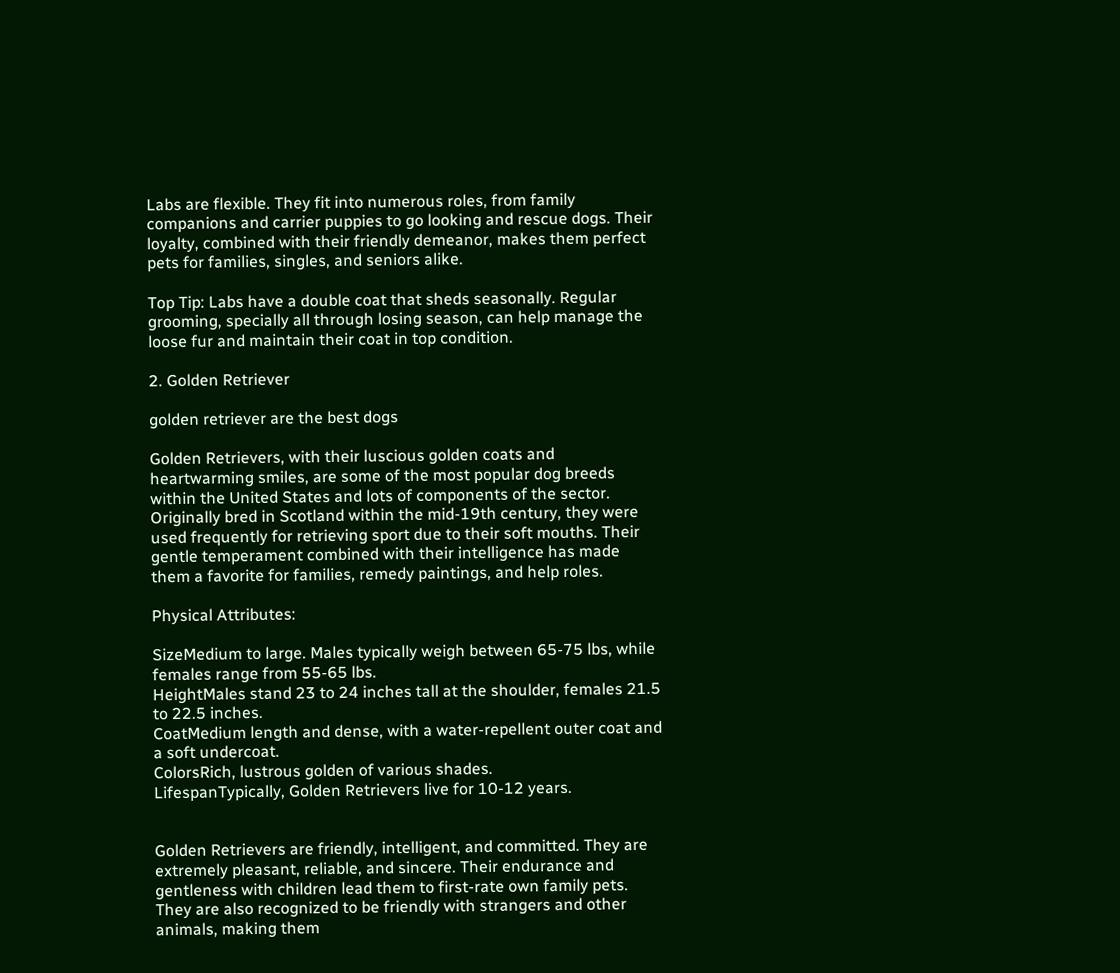Labs are flexible. They fit into numerous roles, from family companions and carrier puppies to go looking and rescue dogs. Their loyalty, combined with their friendly demeanor, makes them perfect pets for families, singles, and seniors alike.

Top Tip: Labs have a double coat that sheds seasonally. Regular grooming, specially all through losing season, can help manage the loose fur and maintain their coat in top condition.

2. Golden Retriever

golden retriever are the best dogs

Golden Retrievers, with their luscious golden coats and heartwarming smiles, are some of the most popular dog breeds within the United States and lots of components of the sector. Originally bred in Scotland within the mid-19th century, they were used frequently for retrieving sport due to their soft mouths. Their gentle temperament combined with their intelligence has made them a favorite for families, remedy paintings, and help roles.

Physical Attributes:

SizeMedium to large. Males typically weigh between 65-75 lbs, while females range from 55-65 lbs.
HeightMales stand 23 to 24 inches tall at the shoulder, females 21.5 to 22.5 inches.
CoatMedium length and dense, with a water-repellent outer coat and a soft undercoat.
ColorsRich, lustrous golden of various shades.
LifespanTypically, Golden Retrievers live for 10-12 years.


Golden Retrievers are friendly, intelligent, and committed. They are extremely pleasant, reliable, and sincere. Their endurance and gentleness with children lead them to first-rate own family pets. They are also recognized to be friendly with strangers and other animals, making them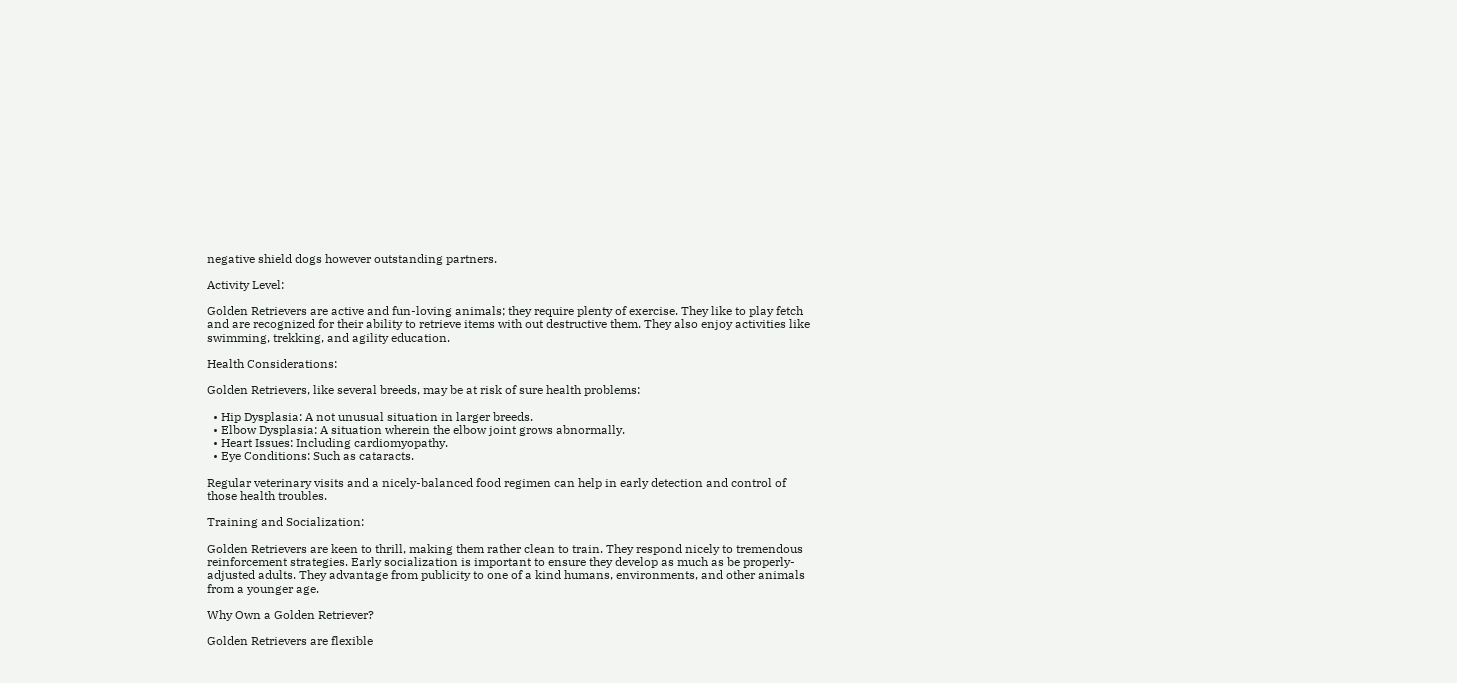negative shield dogs however outstanding partners.

Activity Level:

Golden Retrievers are active and fun-loving animals; they require plenty of exercise. They like to play fetch and are recognized for their ability to retrieve items with out destructive them. They also enjoy activities like swimming, trekking, and agility education.

Health Considerations:

Golden Retrievers, like several breeds, may be at risk of sure health problems:

  • Hip Dysplasia: A not unusual situation in larger breeds.
  • Elbow Dysplasia: A situation wherein the elbow joint grows abnormally.
  • Heart Issues: Including cardiomyopathy.
  • Eye Conditions: Such as cataracts.

Regular veterinary visits and a nicely-balanced food regimen can help in early detection and control of those health troubles.

Training and Socialization:

Golden Retrievers are keen to thrill, making them rather clean to train. They respond nicely to tremendous reinforcement strategies. Early socialization is important to ensure they develop as much as be properly-adjusted adults. They advantage from publicity to one of a kind humans, environments, and other animals from a younger age.

Why Own a Golden Retriever?

Golden Retrievers are flexible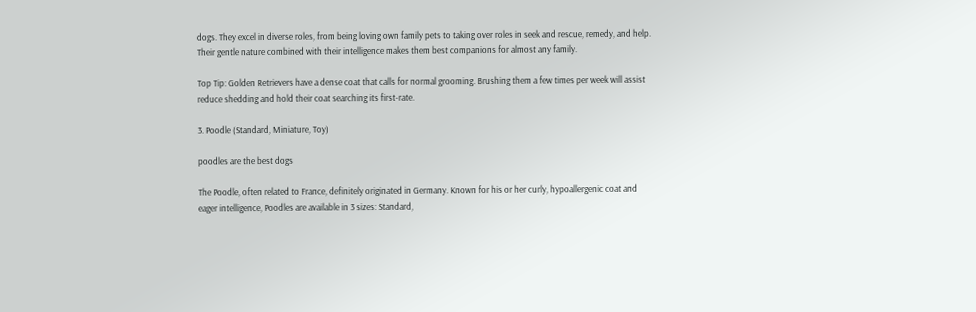dogs. They excel in diverse roles, from being loving own family pets to taking over roles in seek and rescue, remedy, and help. Their gentle nature combined with their intelligence makes them best companions for almost any family.

Top Tip: Golden Retrievers have a dense coat that calls for normal grooming. Brushing them a few times per week will assist reduce shedding and hold their coat searching its first-rate.

3. Poodle (Standard, Miniature, Toy)

poodles are the best dogs

The Poodle, often related to France, definitely originated in Germany. Known for his or her curly, hypoallergenic coat and eager intelligence, Poodles are available in 3 sizes: Standard,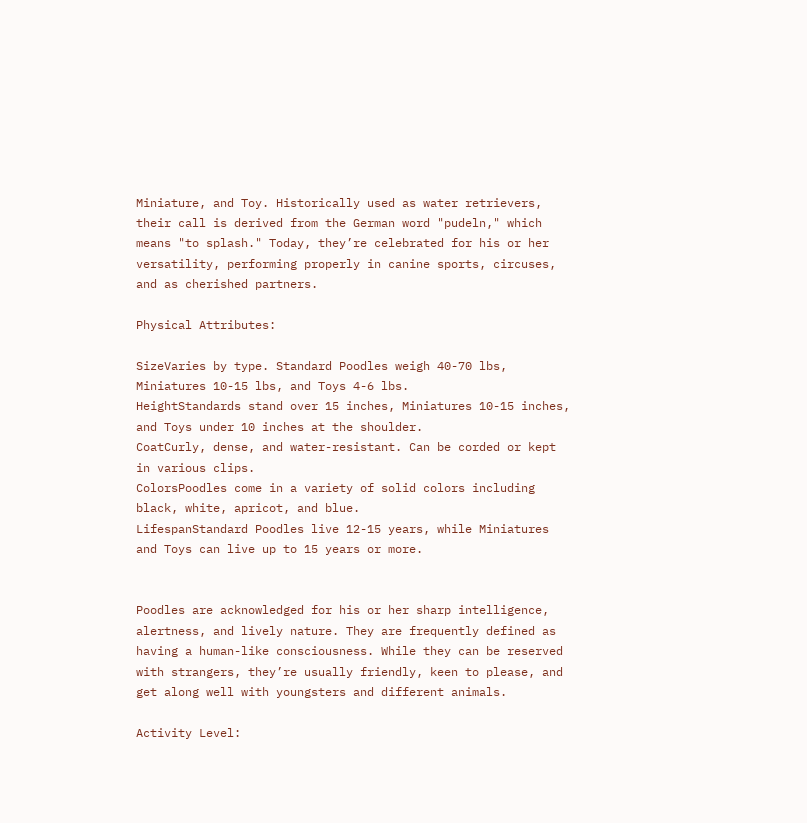Miniature, and Toy. Historically used as water retrievers, their call is derived from the German word "pudeln," which means "to splash." Today, they’re celebrated for his or her versatility, performing properly in canine sports, circuses, and as cherished partners.

Physical Attributes:

SizeVaries by type. Standard Poodles weigh 40-70 lbs, Miniatures 10-15 lbs, and Toys 4-6 lbs.
HeightStandards stand over 15 inches, Miniatures 10-15 inches, and Toys under 10 inches at the shoulder.
CoatCurly, dense, and water-resistant. Can be corded or kept in various clips.
ColorsPoodles come in a variety of solid colors including black, white, apricot, and blue.
LifespanStandard Poodles live 12-15 years, while Miniatures and Toys can live up to 15 years or more.


Poodles are acknowledged for his or her sharp intelligence, alertness, and lively nature. They are frequently defined as having a human-like consciousness. While they can be reserved with strangers, they’re usually friendly, keen to please, and get along well with youngsters and different animals.

Activity Level: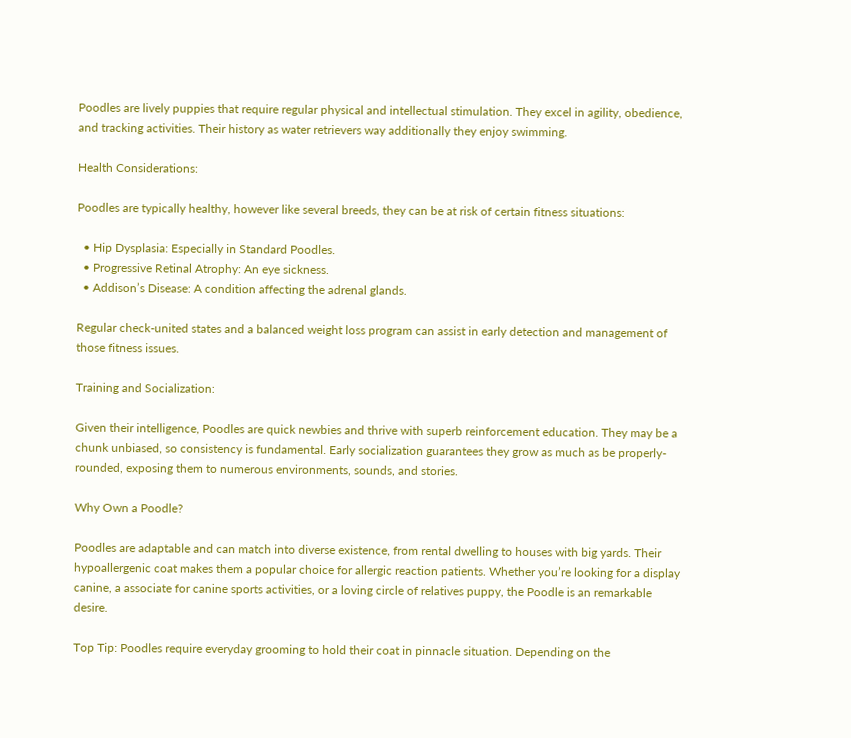Poodles are lively puppies that require regular physical and intellectual stimulation. They excel in agility, obedience, and tracking activities. Their history as water retrievers way additionally they enjoy swimming.

Health Considerations:

Poodles are typically healthy, however like several breeds, they can be at risk of certain fitness situations:

  • Hip Dysplasia: Especially in Standard Poodles.
  • Progressive Retinal Atrophy: An eye sickness.
  • Addison’s Disease: A condition affecting the adrenal glands.

Regular check-united states and a balanced weight loss program can assist in early detection and management of those fitness issues.

Training and Socialization:

Given their intelligence, Poodles are quick newbies and thrive with superb reinforcement education. They may be a chunk unbiased, so consistency is fundamental. Early socialization guarantees they grow as much as be properly-rounded, exposing them to numerous environments, sounds, and stories.

Why Own a Poodle?

Poodles are adaptable and can match into diverse existence, from rental dwelling to houses with big yards. Their hypoallergenic coat makes them a popular choice for allergic reaction patients. Whether you’re looking for a display canine, a associate for canine sports activities, or a loving circle of relatives puppy, the Poodle is an remarkable desire.

Top Tip: Poodles require everyday grooming to hold their coat in pinnacle situation. Depending on the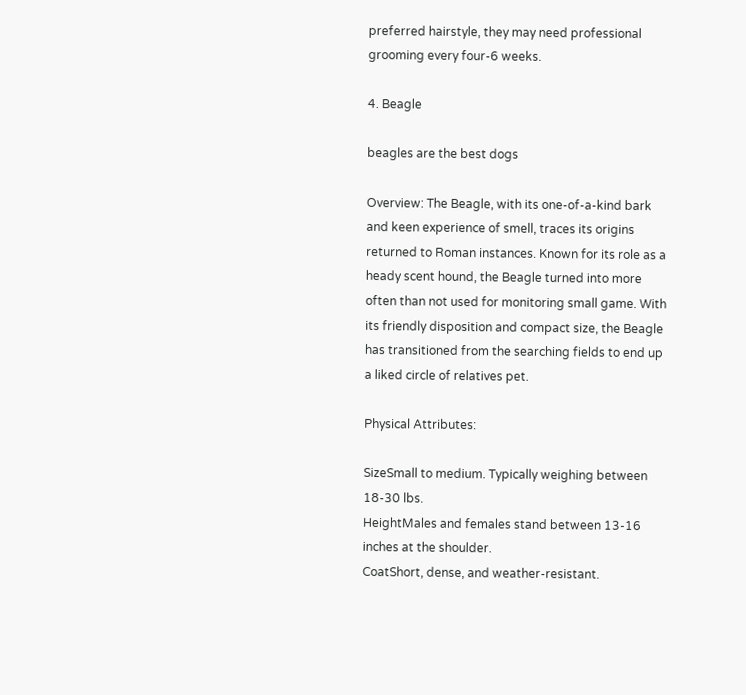preferred hairstyle, they may need professional grooming every four-6 weeks.

4. Beagle

beagles are the best dogs

Overview: The Beagle, with its one-of-a-kind bark and keen experience of smell, traces its origins returned to Roman instances. Known for its role as a heady scent hound, the Beagle turned into more often than not used for monitoring small game. With its friendly disposition and compact size, the Beagle has transitioned from the searching fields to end up a liked circle of relatives pet.

Physical Attributes:

SizeSmall to medium. Typically weighing between 18-30 lbs.
HeightMales and females stand between 13-16 inches at the shoulder.
CoatShort, dense, and weather-resistant.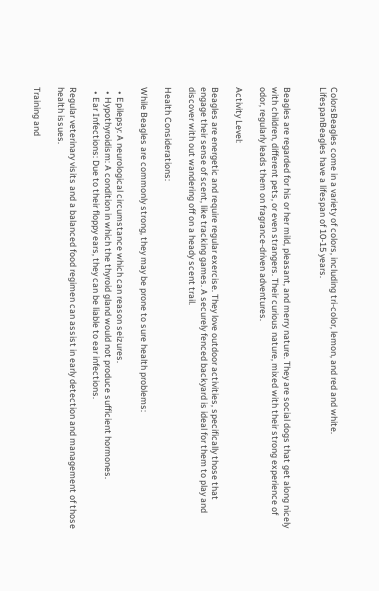ColorsBeagles come in a variety of colors, including tri-color, lemon, and red and white.
LifespanBeagles have a lifespan of 10-15 years.


Beagles are regarded for his or her mild, pleasant, and merry nature. They are social dogs that get along nicely with children, different pets, or even strangers. Their curious nature, mixed with their strong experience of odor, regularly leads them on fragrance-driven adventures.

Activity Level:

Beagles are energetic and require regular exercise. They love outdoor activities, specifically those that engage their sense of scent, like tracking games. A securely fenced backyard is ideal for them to play and discover with out wandering off on a heady scent trail.

Health Considerations:

While Beagles are commonly strong, they may be prone to sure health problems:

  • Epilepsy: A neurological circumstance which can reason seizures.
  • Hypothyroidism: A condition in which the thyroid gland would not produce sufficient hormones.
  • Ear Infections: Due to their floppy ears, they can be liable to ear infections.

Regular veterinary visits and a balanced food regimen can assist in early detection and management of those health issues.

Training and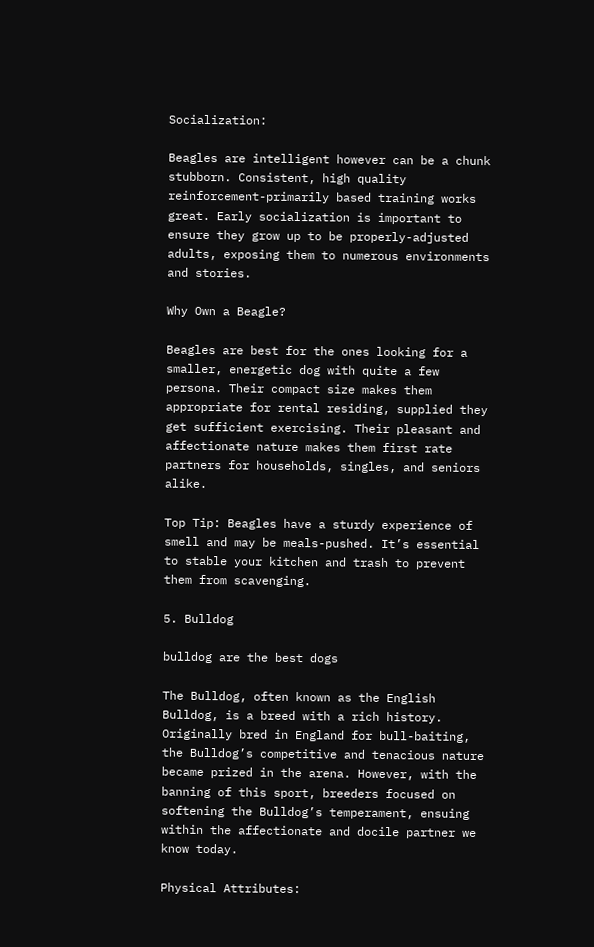Socialization:

Beagles are intelligent however can be a chunk stubborn. Consistent, high quality reinforcement-primarily based training works great. Early socialization is important to ensure they grow up to be properly-adjusted adults, exposing them to numerous environments and stories.

Why Own a Beagle?

Beagles are best for the ones looking for a smaller, energetic dog with quite a few persona. Their compact size makes them appropriate for rental residing, supplied they get sufficient exercising. Their pleasant and affectionate nature makes them first rate partners for households, singles, and seniors alike.

Top Tip: Beagles have a sturdy experience of smell and may be meals-pushed. It’s essential to stable your kitchen and trash to prevent them from scavenging.

5. Bulldog

bulldog are the best dogs

The Bulldog, often known as the English Bulldog, is a breed with a rich history. Originally bred in England for bull-baiting, the Bulldog’s competitive and tenacious nature became prized in the arena. However, with the banning of this sport, breeders focused on softening the Bulldog’s temperament, ensuing within the affectionate and docile partner we know today.

Physical Attributes: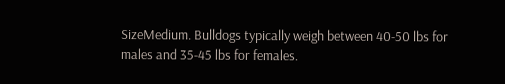SizeMedium. Bulldogs typically weigh between 40-50 lbs for males and 35-45 lbs for females.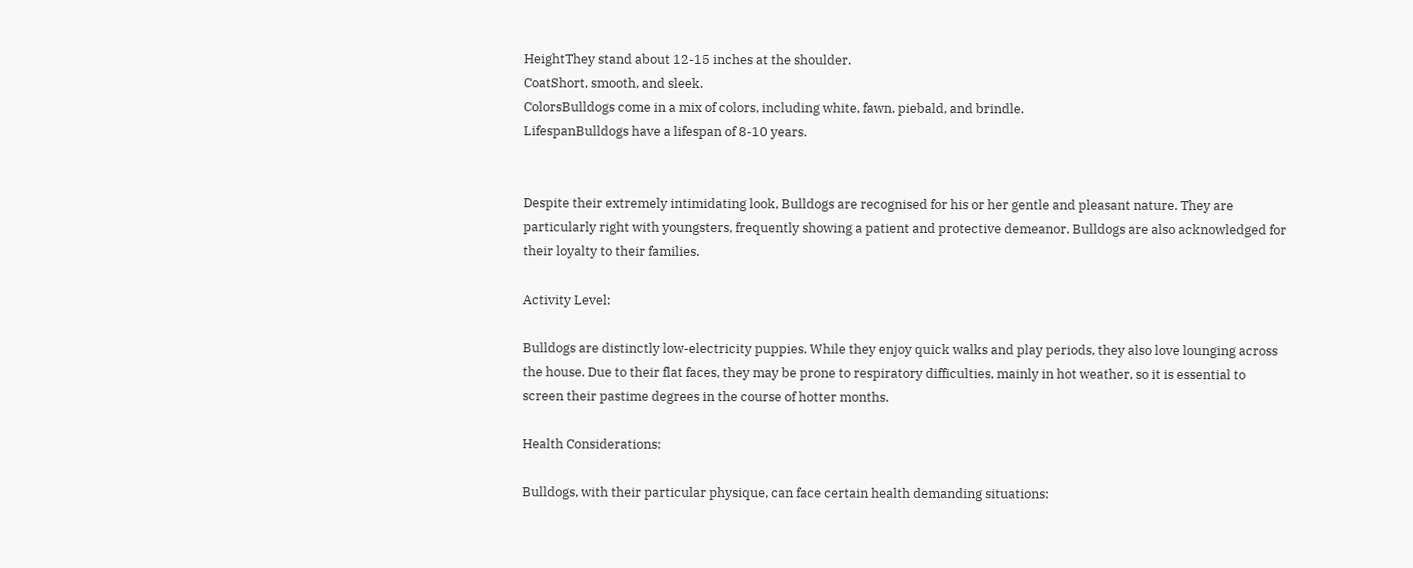HeightThey stand about 12-15 inches at the shoulder.
CoatShort, smooth, and sleek.
ColorsBulldogs come in a mix of colors, including white, fawn, piebald, and brindle.
LifespanBulldogs have a lifespan of 8-10 years.


Despite their extremely intimidating look, Bulldogs are recognised for his or her gentle and pleasant nature. They are particularly right with youngsters, frequently showing a patient and protective demeanor. Bulldogs are also acknowledged for their loyalty to their families.

Activity Level:

Bulldogs are distinctly low-electricity puppies. While they enjoy quick walks and play periods, they also love lounging across the house. Due to their flat faces, they may be prone to respiratory difficulties, mainly in hot weather, so it is essential to screen their pastime degrees in the course of hotter months.

Health Considerations:

Bulldogs, with their particular physique, can face certain health demanding situations: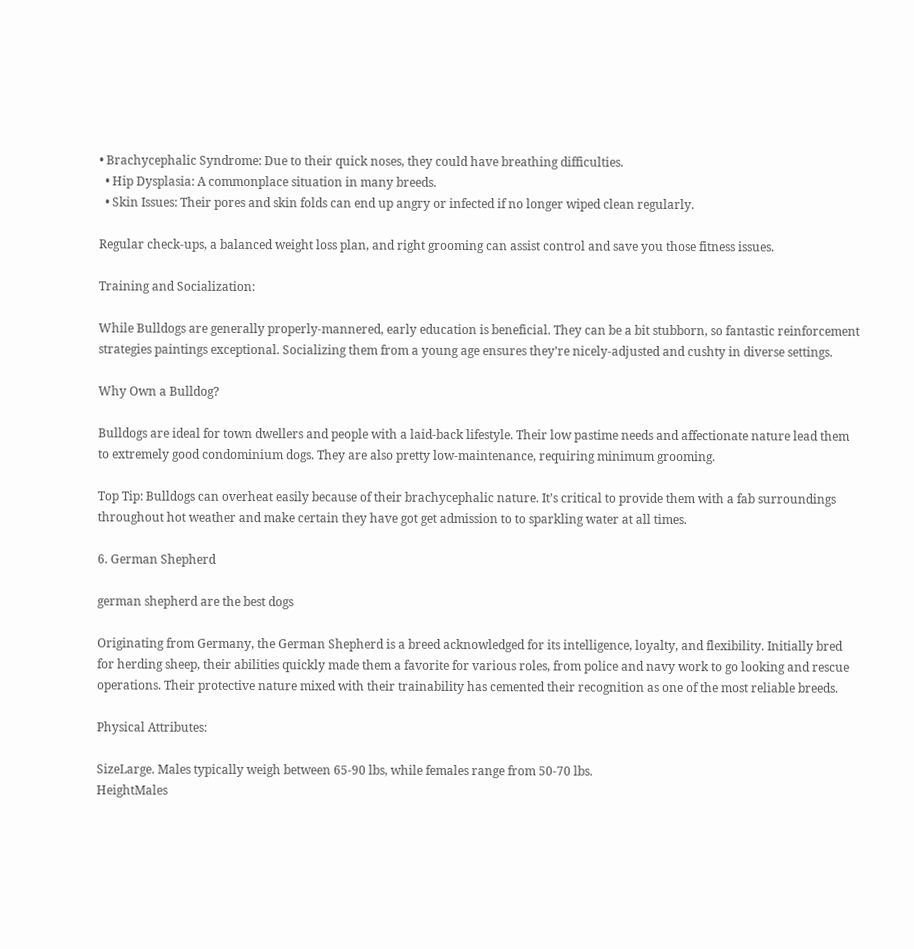• Brachycephalic Syndrome: Due to their quick noses, they could have breathing difficulties.
  • Hip Dysplasia: A commonplace situation in many breeds.
  • Skin Issues: Their pores and skin folds can end up angry or infected if no longer wiped clean regularly.

Regular check-ups, a balanced weight loss plan, and right grooming can assist control and save you those fitness issues.

Training and Socialization:

While Bulldogs are generally properly-mannered, early education is beneficial. They can be a bit stubborn, so fantastic reinforcement strategies paintings exceptional. Socializing them from a young age ensures they’re nicely-adjusted and cushty in diverse settings.

Why Own a Bulldog?

Bulldogs are ideal for town dwellers and people with a laid-back lifestyle. Their low pastime needs and affectionate nature lead them to extremely good condominium dogs. They are also pretty low-maintenance, requiring minimum grooming.

Top Tip: Bulldogs can overheat easily because of their brachycephalic nature. It’s critical to provide them with a fab surroundings throughout hot weather and make certain they have got get admission to to sparkling water at all times.

6. German Shepherd

german shepherd are the best dogs

Originating from Germany, the German Shepherd is a breed acknowledged for its intelligence, loyalty, and flexibility. Initially bred for herding sheep, their abilities quickly made them a favorite for various roles, from police and navy work to go looking and rescue operations. Their protective nature mixed with their trainability has cemented their recognition as one of the most reliable breeds.

Physical Attributes:

SizeLarge. Males typically weigh between 65-90 lbs, while females range from 50-70 lbs.
HeightMales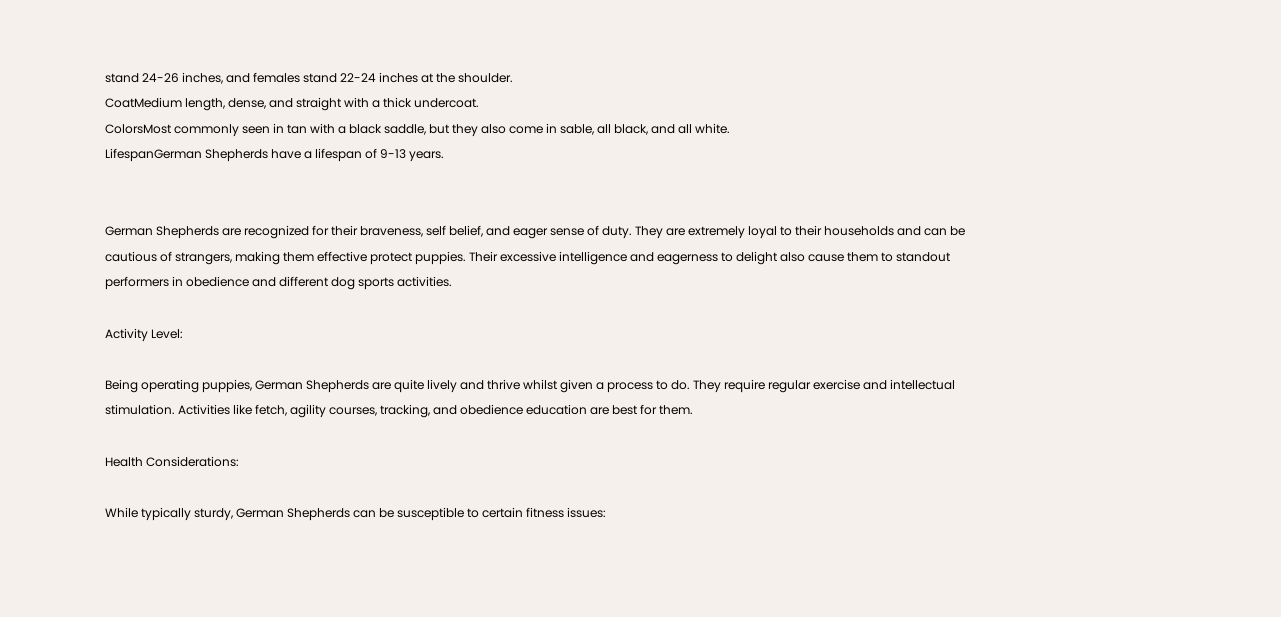stand 24-26 inches, and females stand 22-24 inches at the shoulder.
CoatMedium length, dense, and straight with a thick undercoat.
ColorsMost commonly seen in tan with a black saddle, but they also come in sable, all black, and all white.
LifespanGerman Shepherds have a lifespan of 9-13 years.


German Shepherds are recognized for their braveness, self belief, and eager sense of duty. They are extremely loyal to their households and can be cautious of strangers, making them effective protect puppies. Their excessive intelligence and eagerness to delight also cause them to standout performers in obedience and different dog sports activities.

Activity Level:

Being operating puppies, German Shepherds are quite lively and thrive whilst given a process to do. They require regular exercise and intellectual stimulation. Activities like fetch, agility courses, tracking, and obedience education are best for them.

Health Considerations:

While typically sturdy, German Shepherds can be susceptible to certain fitness issues: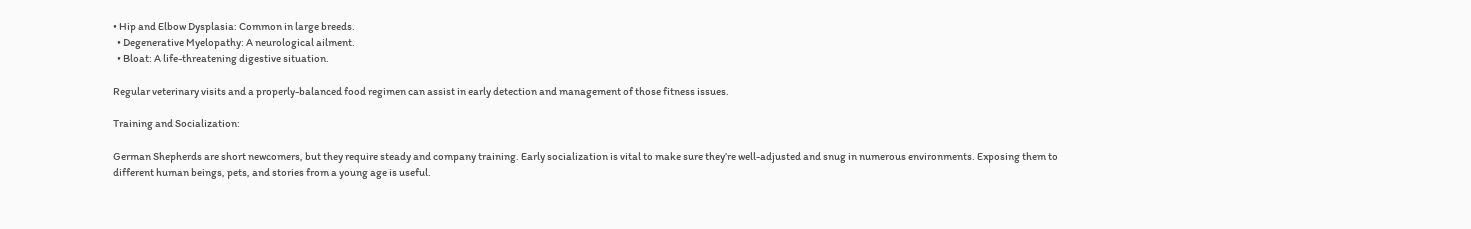• Hip and Elbow Dysplasia: Common in large breeds.
  • Degenerative Myelopathy: A neurological ailment.
  • Bloat: A life-threatening digestive situation.

Regular veterinary visits and a properly-balanced food regimen can assist in early detection and management of those fitness issues.

Training and Socialization:

German Shepherds are short newcomers, but they require steady and company training. Early socialization is vital to make sure they’re well-adjusted and snug in numerous environments. Exposing them to different human beings, pets, and stories from a young age is useful.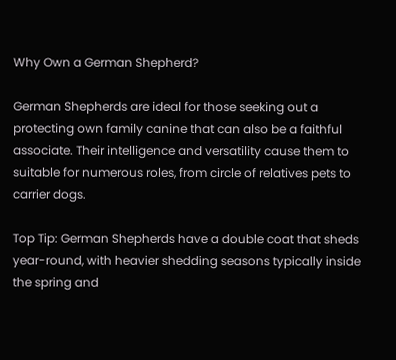Why Own a German Shepherd?

German Shepherds are ideal for those seeking out a protecting own family canine that can also be a faithful associate. Their intelligence and versatility cause them to suitable for numerous roles, from circle of relatives pets to carrier dogs.

Top Tip: German Shepherds have a double coat that sheds year-round, with heavier shedding seasons typically inside the spring and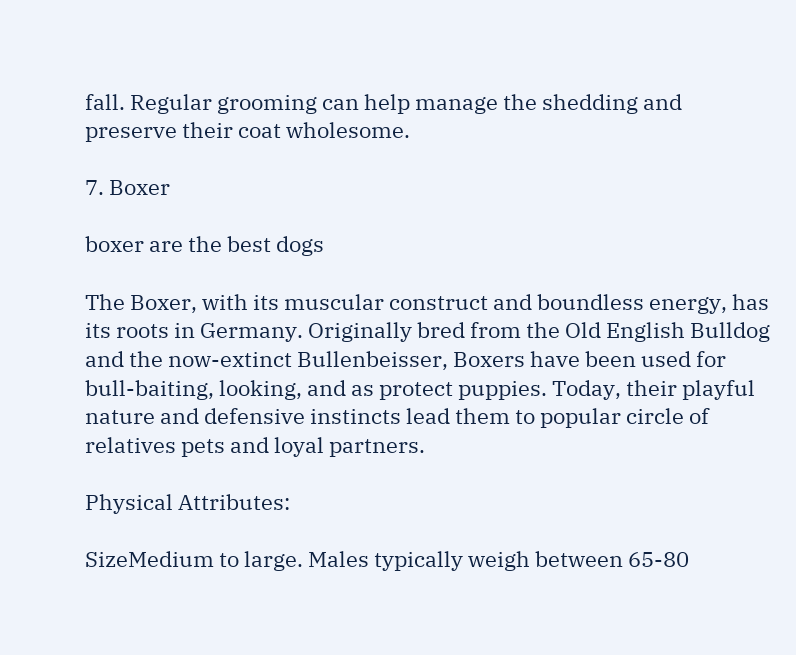fall. Regular grooming can help manage the shedding and preserve their coat wholesome.

7. Boxer

boxer are the best dogs

The Boxer, with its muscular construct and boundless energy, has its roots in Germany. Originally bred from the Old English Bulldog and the now-extinct Bullenbeisser, Boxers have been used for bull-baiting, looking, and as protect puppies. Today, their playful nature and defensive instincts lead them to popular circle of relatives pets and loyal partners.

Physical Attributes:

SizeMedium to large. Males typically weigh between 65-80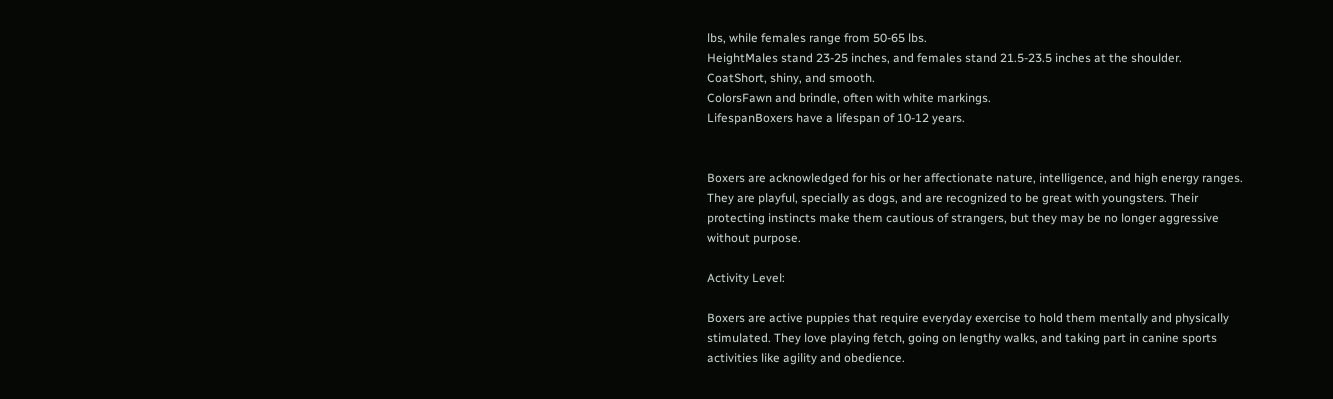lbs, while females range from 50-65 lbs.
HeightMales stand 23-25 inches, and females stand 21.5-23.5 inches at the shoulder.
CoatShort, shiny, and smooth.
ColorsFawn and brindle, often with white markings.
LifespanBoxers have a lifespan of 10-12 years.


Boxers are acknowledged for his or her affectionate nature, intelligence, and high energy ranges. They are playful, specially as dogs, and are recognized to be great with youngsters. Their protecting instincts make them cautious of strangers, but they may be no longer aggressive without purpose.

Activity Level:

Boxers are active puppies that require everyday exercise to hold them mentally and physically stimulated. They love playing fetch, going on lengthy walks, and taking part in canine sports activities like agility and obedience.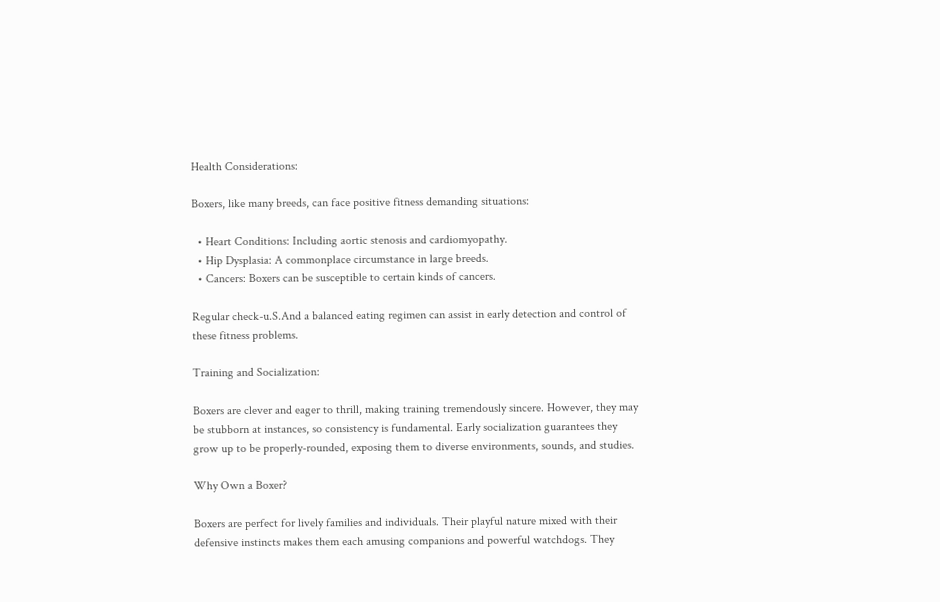Health Considerations:

Boxers, like many breeds, can face positive fitness demanding situations:

  • Heart Conditions: Including aortic stenosis and cardiomyopathy.
  • Hip Dysplasia: A commonplace circumstance in large breeds.
  • Cancers: Boxers can be susceptible to certain kinds of cancers.

Regular check-u.S.And a balanced eating regimen can assist in early detection and control of these fitness problems.

Training and Socialization:

Boxers are clever and eager to thrill, making training tremendously sincere. However, they may be stubborn at instances, so consistency is fundamental. Early socialization guarantees they grow up to be properly-rounded, exposing them to diverse environments, sounds, and studies.

Why Own a Boxer?

Boxers are perfect for lively families and individuals. Their playful nature mixed with their defensive instincts makes them each amusing companions and powerful watchdogs. They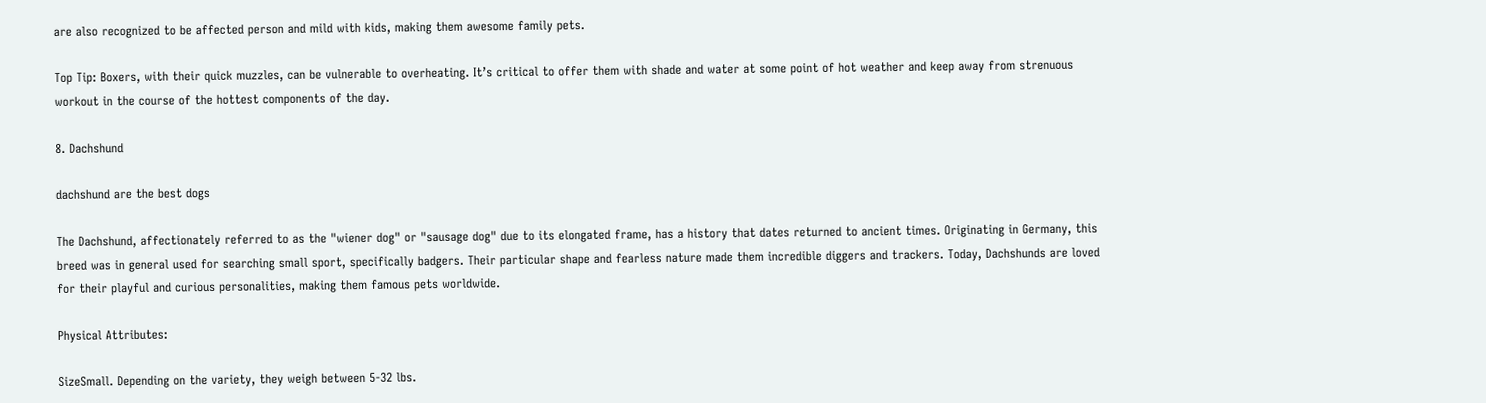are also recognized to be affected person and mild with kids, making them awesome family pets.

Top Tip: Boxers, with their quick muzzles, can be vulnerable to overheating. It’s critical to offer them with shade and water at some point of hot weather and keep away from strenuous workout in the course of the hottest components of the day.

8. Dachshund

dachshund are the best dogs

The Dachshund, affectionately referred to as the "wiener dog" or "sausage dog" due to its elongated frame, has a history that dates returned to ancient times. Originating in Germany, this breed was in general used for searching small sport, specifically badgers. Their particular shape and fearless nature made them incredible diggers and trackers. Today, Dachshunds are loved for their playful and curious personalities, making them famous pets worldwide.

Physical Attributes:

SizeSmall. Depending on the variety, they weigh between 5-32 lbs.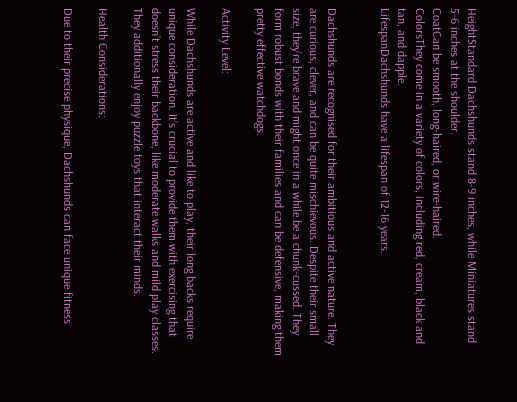HeightStandard Dachshunds stand 8-9 inches, while Miniatures stand 5-6 inches at the shoulder.
CoatCan be smooth, long-haired, or wire-haired.
ColorsThey come in a variety of colors, including red, cream, black and tan, and dapple.
LifespanDachshunds have a lifespan of 12-16 years.


Dachshunds are recognised for their ambitious and active nature. They are curious, clever, and can be quite mischievous. Despite their small size, they’re brave and might once in a while be a chunk-cussed. They form robust bonds with their families and can be defensive, making them pretty effective watchdogs.

Activity Level:

While Dachshunds are active and like to play, their long backs require unique consideration. It’s crucial to provide them with exercising that doesn’t stress their backbone, like moderate walks and mild play classes. They additionally enjoy puzzle toys that interact their minds.

Health Considerations:

Due to their precise physique, Dachshunds can face unique fitness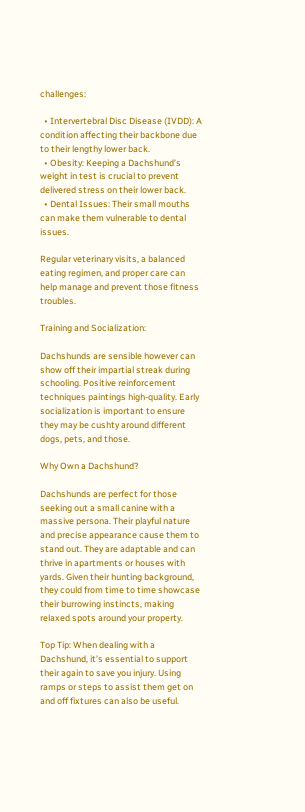challenges:

  • Intervertebral Disc Disease (IVDD): A condition affecting their backbone due to their lengthy lower back.
  • Obesity: Keeping a Dachshund’s weight in test is crucial to prevent delivered stress on their lower back.
  • Dental Issues: Their small mouths can make them vulnerable to dental issues.

Regular veterinary visits, a balanced eating regimen, and proper care can help manage and prevent those fitness troubles.

Training and Socialization:

Dachshunds are sensible however can show off their impartial streak during schooling. Positive reinforcement techniques paintings high-quality. Early socialization is important to ensure they may be cushty around different dogs, pets, and those.

Why Own a Dachshund?

Dachshunds are perfect for those seeking out a small canine with a massive persona. Their playful nature and precise appearance cause them to stand out. They are adaptable and can thrive in apartments or houses with yards. Given their hunting background, they could from time to time showcase their burrowing instincts, making relaxed spots around your property.

Top Tip: When dealing with a Dachshund, it’s essential to support their again to save you injury. Using ramps or steps to assist them get on and off fixtures can also be useful.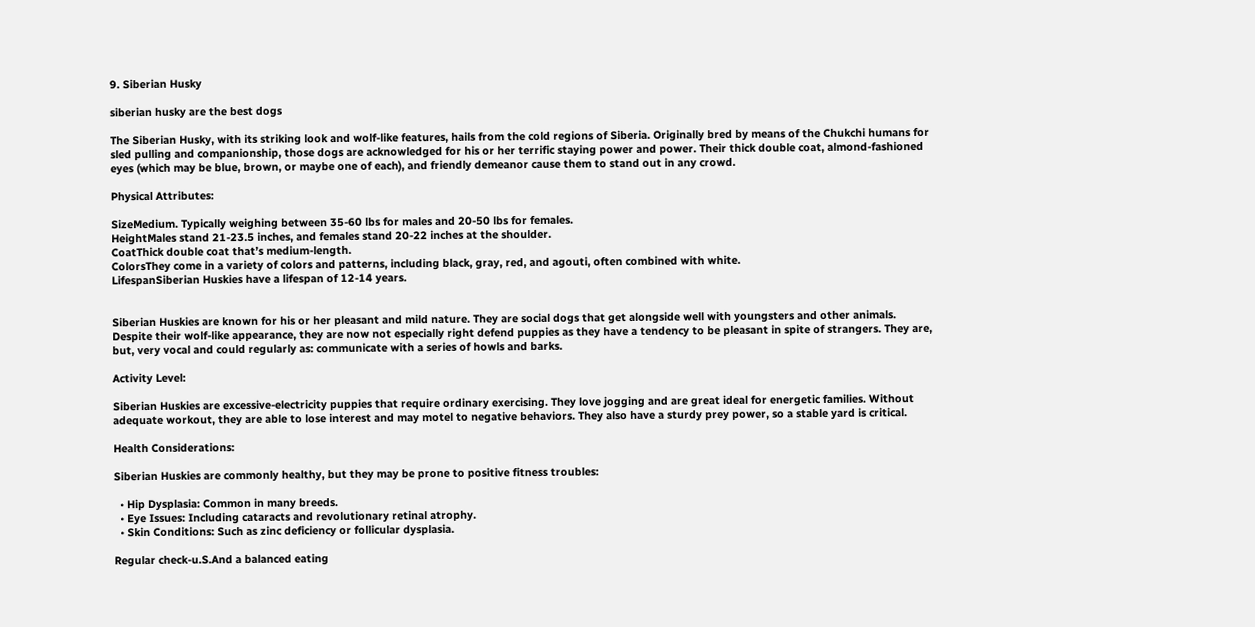9. Siberian Husky

siberian husky are the best dogs

The Siberian Husky, with its striking look and wolf-like features, hails from the cold regions of Siberia. Originally bred by means of the Chukchi humans for sled pulling and companionship, those dogs are acknowledged for his or her terrific staying power and power. Their thick double coat, almond-fashioned eyes (which may be blue, brown, or maybe one of each), and friendly demeanor cause them to stand out in any crowd.

Physical Attributes:

SizeMedium. Typically weighing between 35-60 lbs for males and 20-50 lbs for females.
HeightMales stand 21-23.5 inches, and females stand 20-22 inches at the shoulder.
CoatThick double coat that’s medium-length.
ColorsThey come in a variety of colors and patterns, including black, gray, red, and agouti, often combined with white.
LifespanSiberian Huskies have a lifespan of 12-14 years.


Siberian Huskies are known for his or her pleasant and mild nature. They are social dogs that get alongside well with youngsters and other animals. Despite their wolf-like appearance, they are now not especially right defend puppies as they have a tendency to be pleasant in spite of strangers. They are, but, very vocal and could regularly as: communicate with a series of howls and barks.

Activity Level:

Siberian Huskies are excessive-electricity puppies that require ordinary exercising. They love jogging and are great ideal for energetic families. Without adequate workout, they are able to lose interest and may motel to negative behaviors. They also have a sturdy prey power, so a stable yard is critical.

Health Considerations:

Siberian Huskies are commonly healthy, but they may be prone to positive fitness troubles:

  • Hip Dysplasia: Common in many breeds.
  • Eye Issues: Including cataracts and revolutionary retinal atrophy.
  • Skin Conditions: Such as zinc deficiency or follicular dysplasia.

Regular check-u.S.And a balanced eating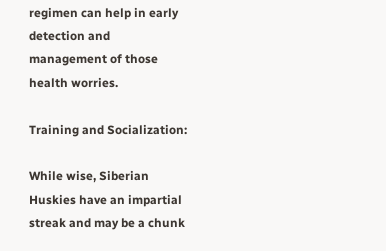regimen can help in early detection and management of those health worries.

Training and Socialization:

While wise, Siberian Huskies have an impartial streak and may be a chunk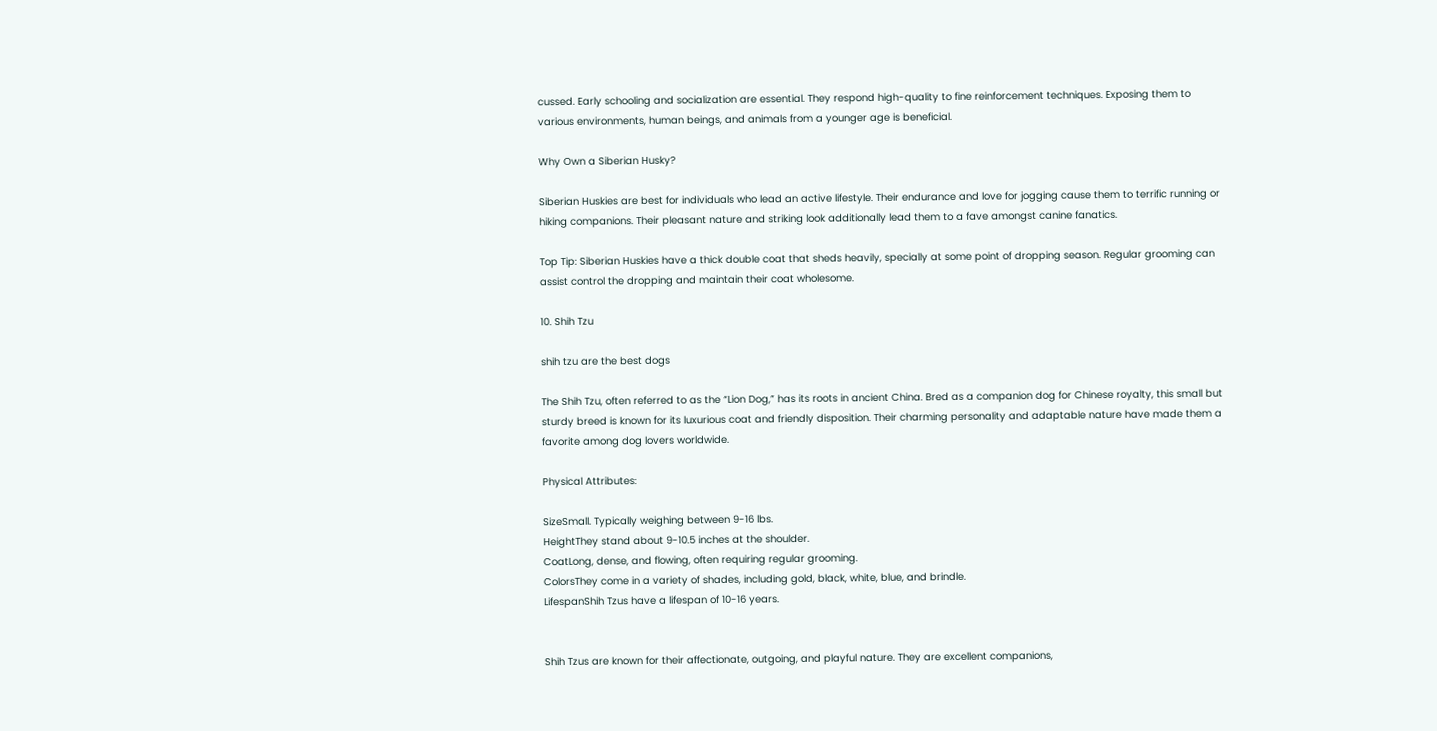cussed. Early schooling and socialization are essential. They respond high-quality to fine reinforcement techniques. Exposing them to various environments, human beings, and animals from a younger age is beneficial.

Why Own a Siberian Husky?

Siberian Huskies are best for individuals who lead an active lifestyle. Their endurance and love for jogging cause them to terrific running or hiking companions. Their pleasant nature and striking look additionally lead them to a fave amongst canine fanatics.

Top Tip: Siberian Huskies have a thick double coat that sheds heavily, specially at some point of dropping season. Regular grooming can assist control the dropping and maintain their coat wholesome.

10. Shih Tzu

shih tzu are the best dogs

The Shih Tzu, often referred to as the “Lion Dog,” has its roots in ancient China. Bred as a companion dog for Chinese royalty, this small but sturdy breed is known for its luxurious coat and friendly disposition. Their charming personality and adaptable nature have made them a favorite among dog lovers worldwide.

Physical Attributes:

SizeSmall. Typically weighing between 9-16 lbs.
HeightThey stand about 9-10.5 inches at the shoulder.
CoatLong, dense, and flowing, often requiring regular grooming.
ColorsThey come in a variety of shades, including gold, black, white, blue, and brindle.
LifespanShih Tzus have a lifespan of 10-16 years.


Shih Tzus are known for their affectionate, outgoing, and playful nature. They are excellent companions,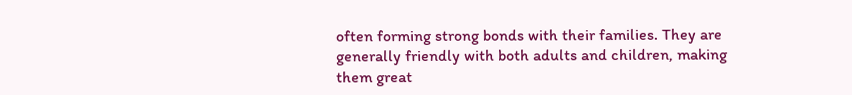often forming strong bonds with their families. They are generally friendly with both adults and children, making them great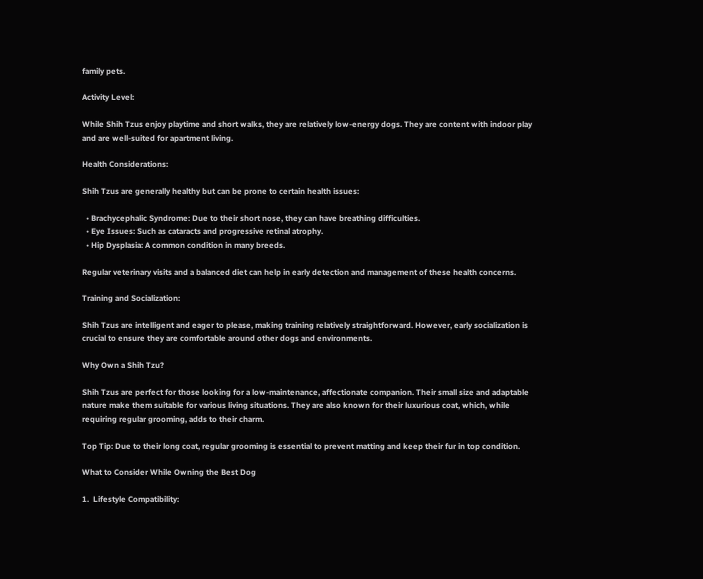family pets.

Activity Level:

While Shih Tzus enjoy playtime and short walks, they are relatively low-energy dogs. They are content with indoor play and are well-suited for apartment living.

Health Considerations:

Shih Tzus are generally healthy but can be prone to certain health issues:

  • Brachycephalic Syndrome: Due to their short nose, they can have breathing difficulties.
  • Eye Issues: Such as cataracts and progressive retinal atrophy.
  • Hip Dysplasia: A common condition in many breeds.

Regular veterinary visits and a balanced diet can help in early detection and management of these health concerns.

Training and Socialization:

Shih Tzus are intelligent and eager to please, making training relatively straightforward. However, early socialization is crucial to ensure they are comfortable around other dogs and environments.

Why Own a Shih Tzu?

Shih Tzus are perfect for those looking for a low-maintenance, affectionate companion. Their small size and adaptable nature make them suitable for various living situations. They are also known for their luxurious coat, which, while requiring regular grooming, adds to their charm.

Top Tip: Due to their long coat, regular grooming is essential to prevent matting and keep their fur in top condition.

What to Consider While Owning the Best Dog

1.  Lifestyle Compatibility: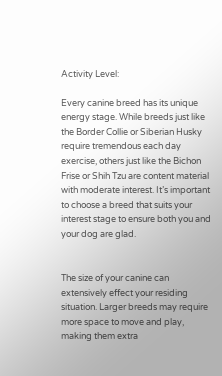Activity Level:

Every canine breed has its unique energy stage. While breeds just like the Border Collie or Siberian Husky require tremendous each day exercise, others just like the Bichon Frise or Shih Tzu are content material with moderate interest. It’s important to choose a breed that suits your interest stage to ensure both you and your dog are glad.


The size of your canine can extensively effect your residing situation. Larger breeds may require more space to move and play, making them extra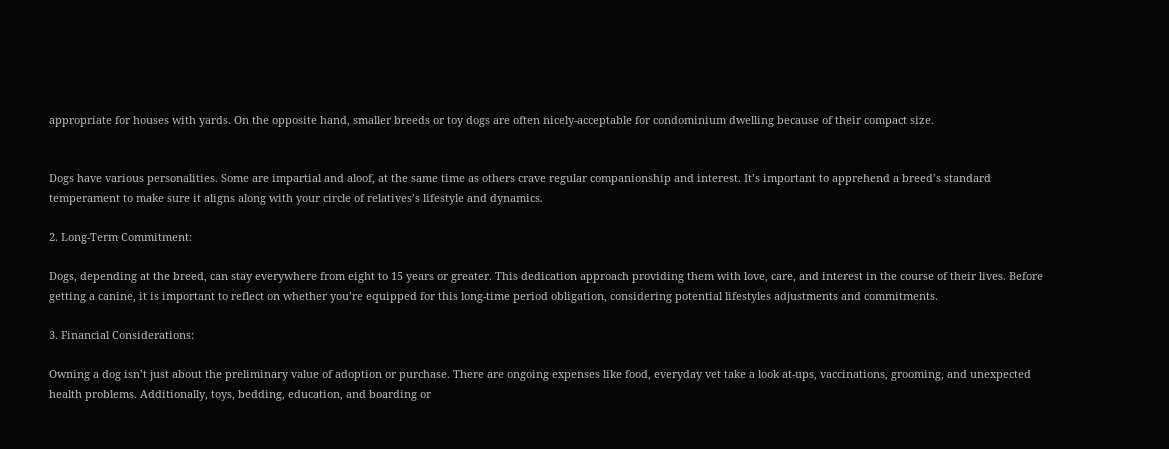appropriate for houses with yards. On the opposite hand, smaller breeds or toy dogs are often nicely-acceptable for condominium dwelling because of their compact size.


Dogs have various personalities. Some are impartial and aloof, at the same time as others crave regular companionship and interest. It’s important to apprehend a breed’s standard temperament to make sure it aligns along with your circle of relatives’s lifestyle and dynamics.

2. Long-Term Commitment:

Dogs, depending at the breed, can stay everywhere from eight to 15 years or greater. This dedication approach providing them with love, care, and interest in the course of their lives. Before getting a canine, it is important to reflect on whether you’re equipped for this long-time period obligation, considering potential lifestyles adjustments and commitments.

3. Financial Considerations:

Owning a dog isn’t just about the preliminary value of adoption or purchase. There are ongoing expenses like food, everyday vet take a look at-ups, vaccinations, grooming, and unexpected health problems. Additionally, toys, bedding, education, and boarding or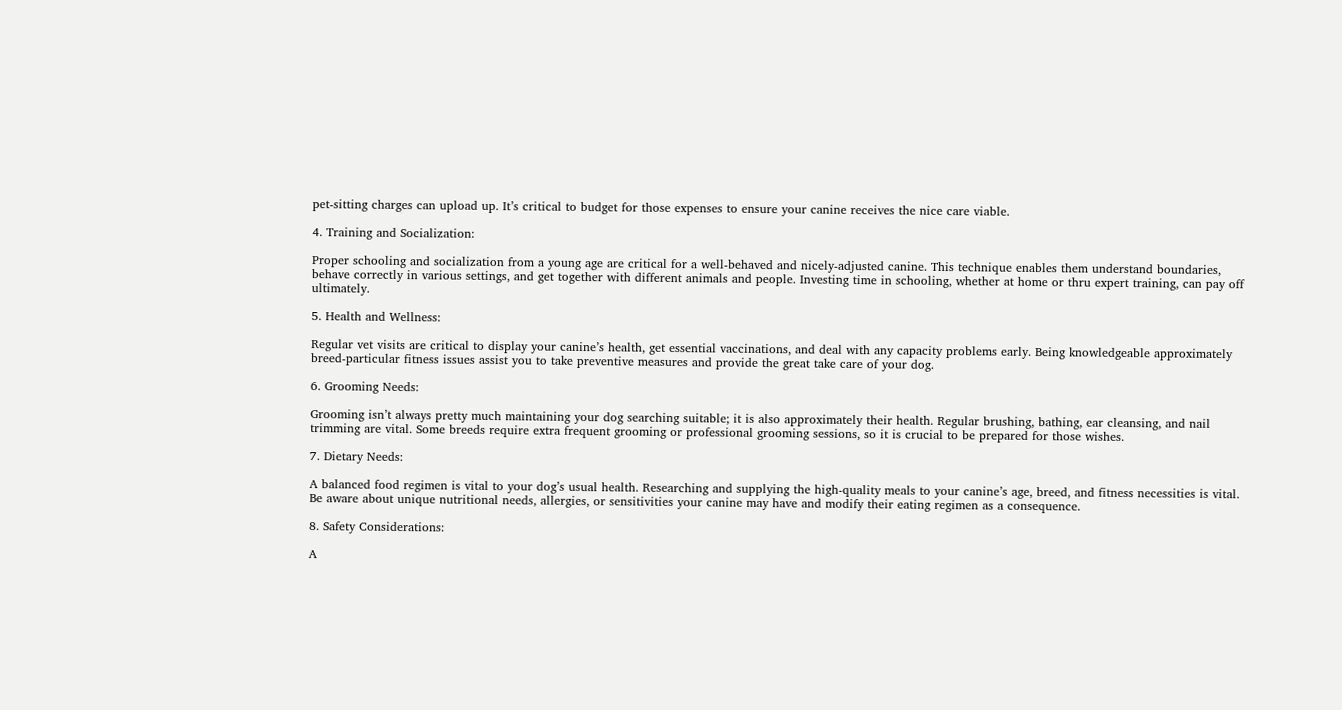pet-sitting charges can upload up. It’s critical to budget for those expenses to ensure your canine receives the nice care viable.

4. Training and Socialization:

Proper schooling and socialization from a young age are critical for a well-behaved and nicely-adjusted canine. This technique enables them understand boundaries, behave correctly in various settings, and get together with different animals and people. Investing time in schooling, whether at home or thru expert training, can pay off ultimately.

5. Health and Wellness:

Regular vet visits are critical to display your canine’s health, get essential vaccinations, and deal with any capacity problems early. Being knowledgeable approximately breed-particular fitness issues assist you to take preventive measures and provide the great take care of your dog.

6. Grooming Needs:

Grooming isn’t always pretty much maintaining your dog searching suitable; it is also approximately their health. Regular brushing, bathing, ear cleansing, and nail trimming are vital. Some breeds require extra frequent grooming or professional grooming sessions, so it is crucial to be prepared for those wishes.

7. Dietary Needs:

A balanced food regimen is vital to your dog’s usual health. Researching and supplying the high-quality meals to your canine’s age, breed, and fitness necessities is vital. Be aware about unique nutritional needs, allergies, or sensitivities your canine may have and modify their eating regimen as a consequence.

8. Safety Considerations:

A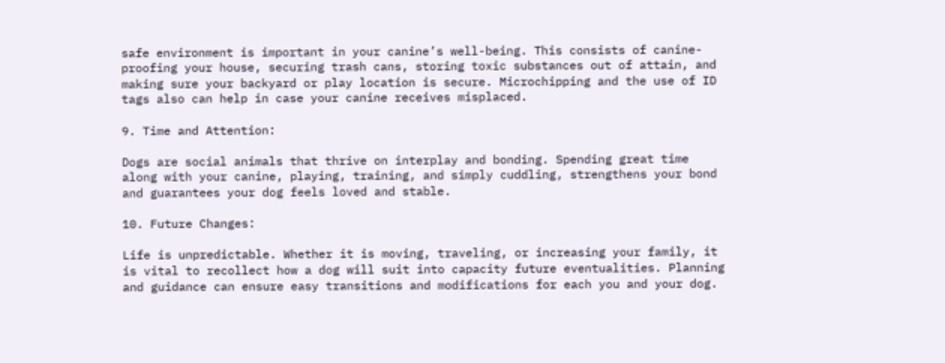safe environment is important in your canine’s well-being. This consists of canine-proofing your house, securing trash cans, storing toxic substances out of attain, and making sure your backyard or play location is secure. Microchipping and the use of ID tags also can help in case your canine receives misplaced.

9. Time and Attention:

Dogs are social animals that thrive on interplay and bonding. Spending great time along with your canine, playing, training, and simply cuddling, strengthens your bond and guarantees your dog feels loved and stable.

10. Future Changes:

Life is unpredictable. Whether it is moving, traveling, or increasing your family, it is vital to recollect how a dog will suit into capacity future eventualities. Planning and guidance can ensure easy transitions and modifications for each you and your dog.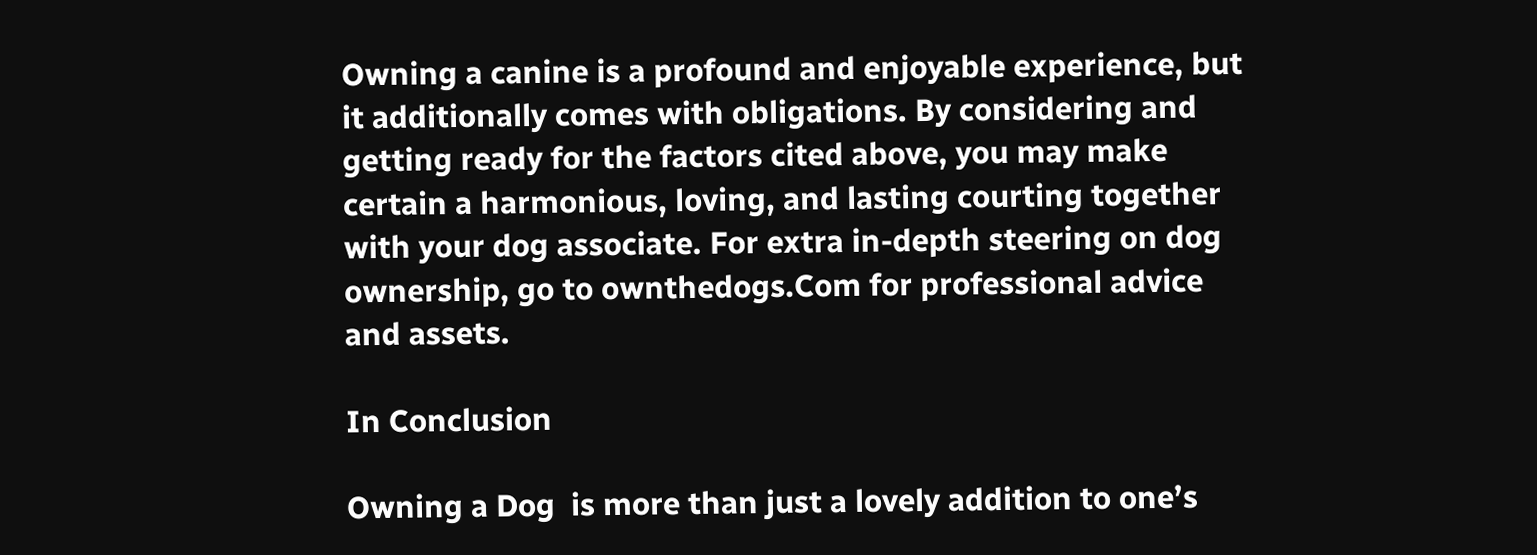Owning a canine is a profound and enjoyable experience, but it additionally comes with obligations. By considering and getting ready for the factors cited above, you may make certain a harmonious, loving, and lasting courting together with your dog associate. For extra in-depth steering on dog ownership, go to ownthedogs.Com for professional advice and assets.

In Conclusion

Owning a Dog  is more than just a lovely addition to one’s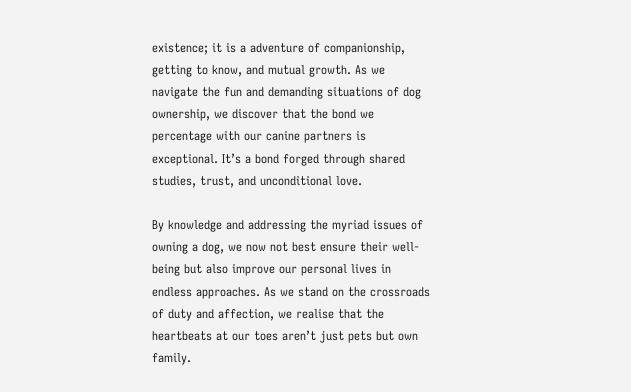existence; it is a adventure of companionship, getting to know, and mutual growth. As we navigate the fun and demanding situations of dog ownership, we discover that the bond we percentage with our canine partners is exceptional. It’s a bond forged through shared studies, trust, and unconditional love.

By knowledge and addressing the myriad issues of owning a dog, we now not best ensure their well-being but also improve our personal lives in endless approaches. As we stand on the crossroads of duty and affection, we realise that the heartbeats at our toes aren’t just pets but own family.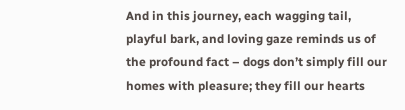And in this journey, each wagging tail, playful bark, and loving gaze reminds us of the profound fact – dogs don’t simply fill our homes with pleasure; they fill our hearts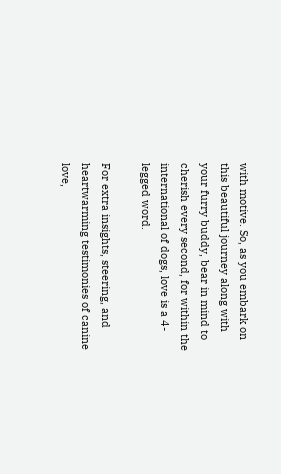with motive. So, as you embark on this beautiful journey along with your furry buddy, bear in mind to cherish every second, for within the international of dogs, love is a 4-legged word.

For extra insights, steering, and heartwarming testimonies of canine love,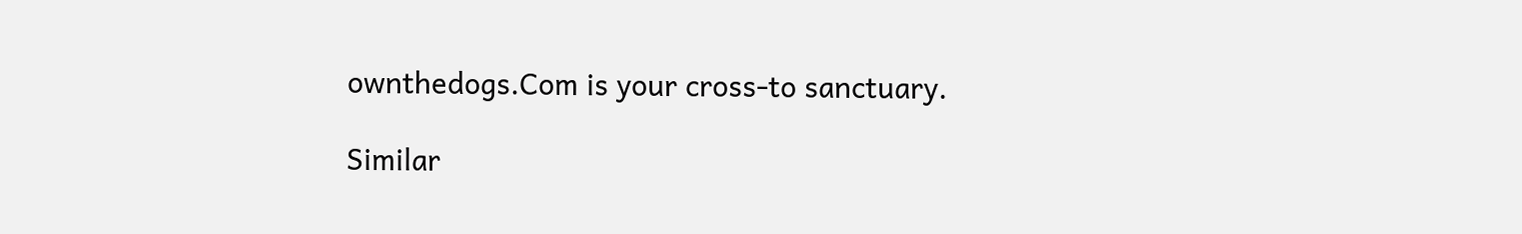ownthedogs.Com is your cross-to sanctuary.

Similar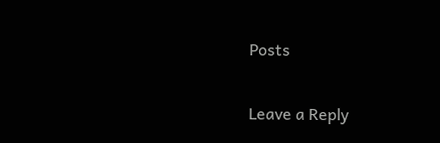Posts

Leave a Reply